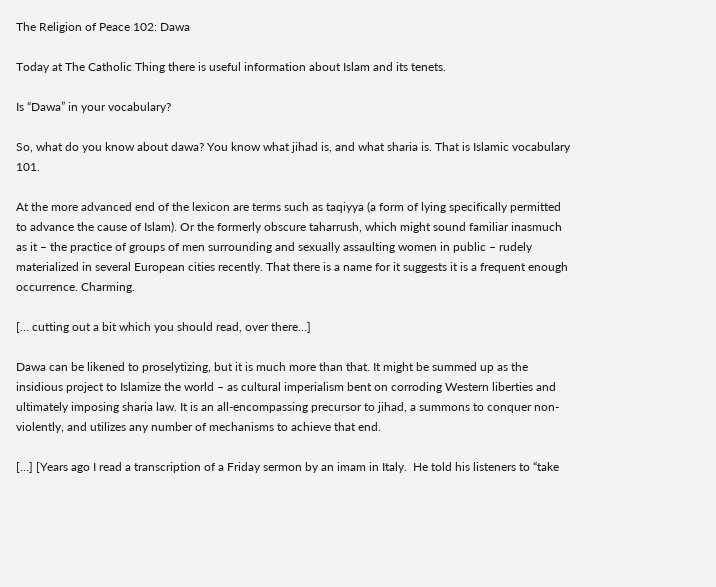The Religion of Peace 102: Dawa

Today at The Catholic Thing there is useful information about Islam and its tenets.

Is “Dawa” in your vocabulary?

So, what do you know about dawa? You know what jihad is, and what sharia is. That is Islamic vocabulary 101.

At the more advanced end of the lexicon are terms such as taqiyya (a form of lying specifically permitted to advance the cause of Islam). Or the formerly obscure taharrush, which might sound familiar inasmuch as it – the practice of groups of men surrounding and sexually assaulting women in public – rudely materialized in several European cities recently. That there is a name for it suggests it is a frequent enough occurrence. Charming.

[… cutting out a bit which you should read, over there…]

Dawa can be likened to proselytizing, but it is much more than that. It might be summed up as the insidious project to Islamize the world – as cultural imperialism bent on corroding Western liberties and ultimately imposing sharia law. It is an all-encompassing precursor to jihad, a summons to conquer non-violently, and utilizes any number of mechanisms to achieve that end.

[…] [Years ago I read a transcription of a Friday sermon by an imam in Italy.  He told his listeners to “take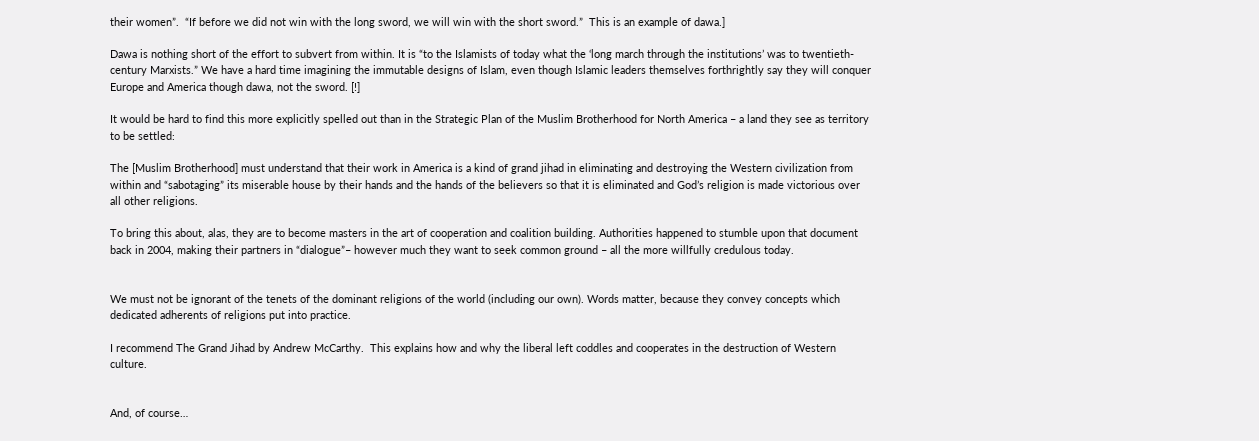their women”.  “If before we did not win with the long sword, we will win with the short sword.”  This is an example of dawa.]

Dawa is nothing short of the effort to subvert from within. It is “to the Islamists of today what the ‘long march through the institutions’ was to twentieth-century Marxists.” We have a hard time imagining the immutable designs of Islam, even though Islamic leaders themselves forthrightly say they will conquer Europe and America though dawa, not the sword. [!]

It would be hard to find this more explicitly spelled out than in the Strategic Plan of the Muslim Brotherhood for North America – a land they see as territory to be settled:

The [Muslim Brotherhood] must understand that their work in America is a kind of grand jihad in eliminating and destroying the Western civilization from within and “sabotaging” its miserable house by their hands and the hands of the believers so that it is eliminated and God’s religion is made victorious over all other religions.

To bring this about, alas, they are to become masters in the art of cooperation and coalition building. Authorities happened to stumble upon that document back in 2004, making their partners in “dialogue”– however much they want to seek common ground – all the more willfully credulous today.


We must not be ignorant of the tenets of the dominant religions of the world (including our own). Words matter, because they convey concepts which dedicated adherents of religions put into practice.

I recommend The Grand Jihad by Andrew McCarthy.  This explains how and why the liberal left coddles and cooperates in the destruction of Western culture.


And, of course…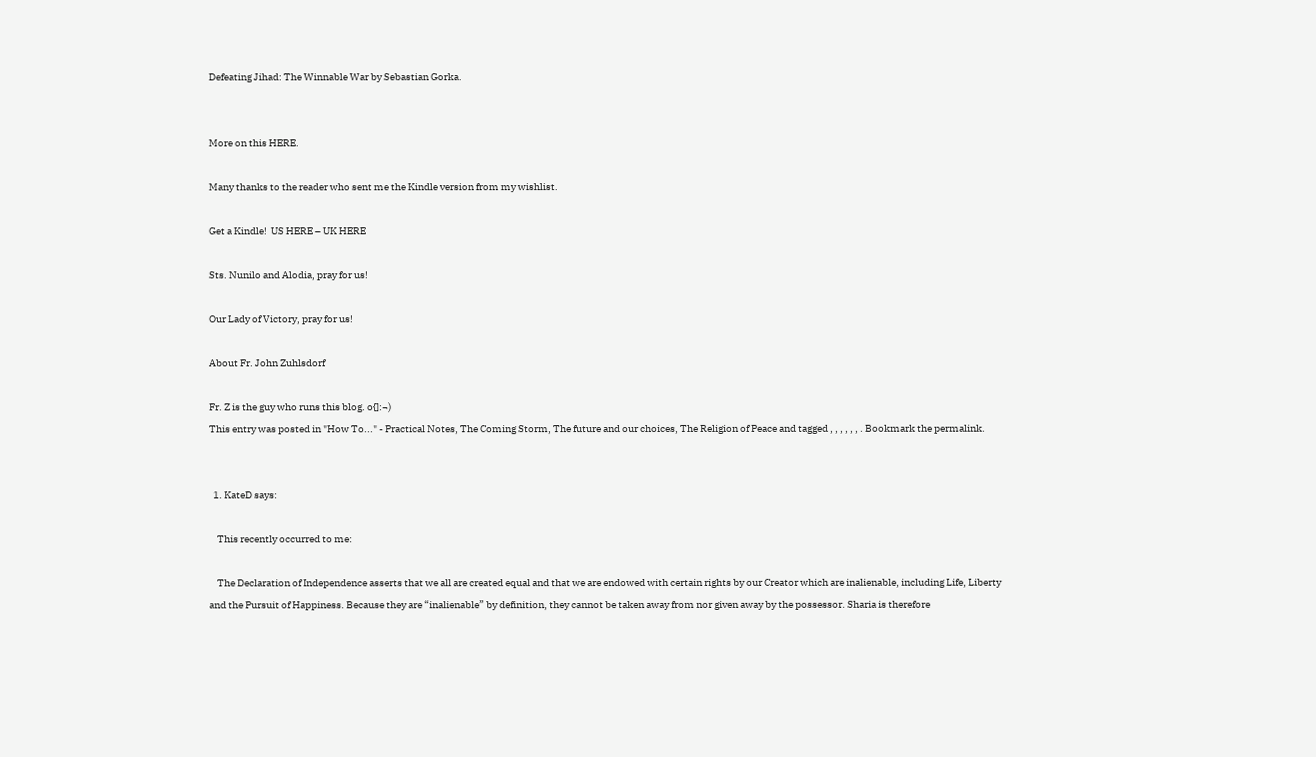Defeating Jihad: The Winnable War by Sebastian Gorka.


More on this HERE.

Many thanks to the reader who sent me the Kindle version from my wishlist.

Get a Kindle!  US HERE – UK HERE

Sts. Nunilo and Alodia, pray for us!

Our Lady of Victory, pray for us!

About Fr. John Zuhlsdorf

Fr. Z is the guy who runs this blog. o{]:¬)
This entry was posted in "How To..." - Practical Notes, The Coming Storm, The future and our choices, The Religion of Peace and tagged , , , , , , . Bookmark the permalink.


  1. KateD says:

    This recently occurred to me:

    The Declaration of Independence asserts that we all are created equal and that we are endowed with certain rights by our Creator which are inalienable, including Life, Liberty and the Pursuit of Happiness. Because they are “inalienable” by definition, they cannot be taken away from nor given away by the possessor. Sharia is therefore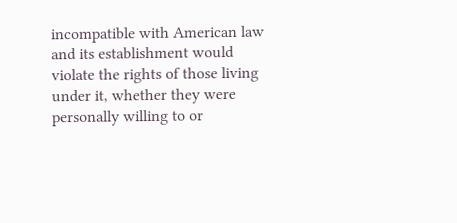incompatible with American law and its establishment would violate the rights of those living under it, whether they were personally willing to or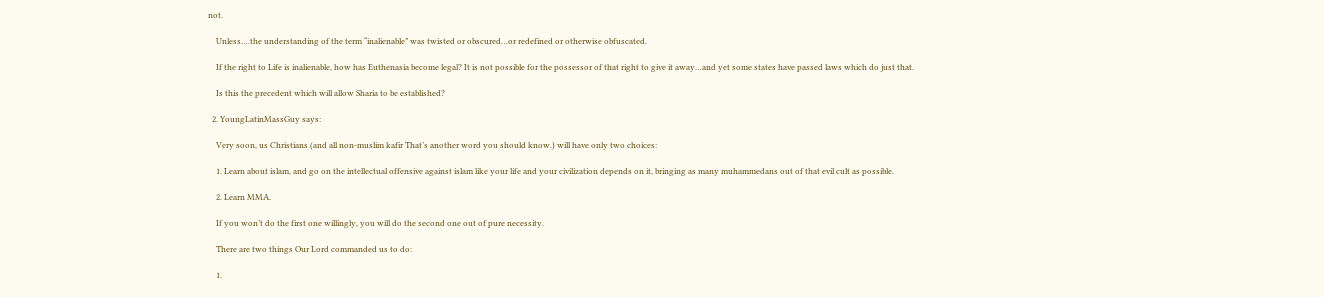not.

    Unless….the understanding of the term “inalienable” was twisted or obscured…or redefined or otherwise obfuscated.

    If the right to Life is inalienable, how has Euthenasia become legal? It is not possible for the possessor of that right to give it away…and yet some states have passed laws which do just that.

    Is this the precedent which will allow Sharia to be established?

  2. YoungLatinMassGuy says:

    Very soon, us Christians (and all non-muslim kafir That’s another word you should know.) will have only two choices:

    1. Learn about islam, and go on the intellectual offensive against islam like your life and your civilization depends on it, bringing as many muhammedans out of that evil cult as possible.

    2. Learn MMA.

    If you won’t do the first one willingly, you will do the second one out of pure necessity.

    There are two things Our Lord commanded us to do:

    1.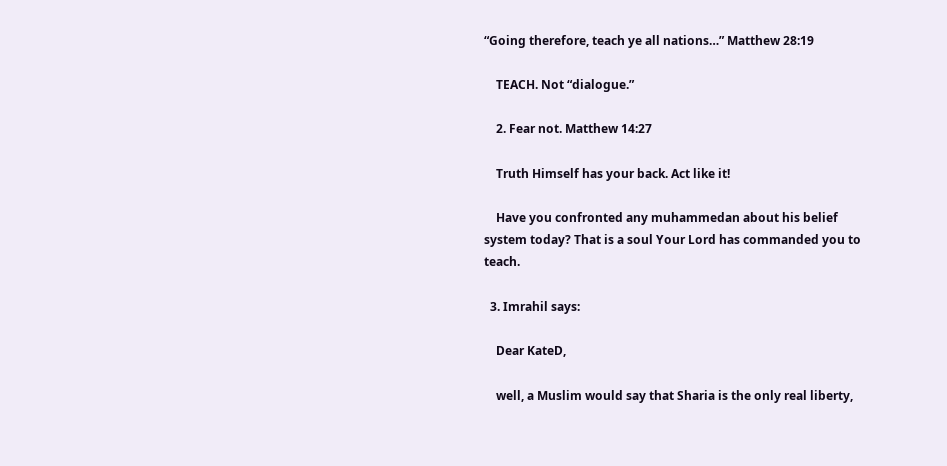“Going therefore, teach ye all nations…” Matthew 28:19

    TEACH. Not “dialogue.”

    2. Fear not. Matthew 14:27

    Truth Himself has your back. Act like it!

    Have you confronted any muhammedan about his belief system today? That is a soul Your Lord has commanded you to teach.

  3. Imrahil says:

    Dear KateD,

    well, a Muslim would say that Sharia is the only real liberty,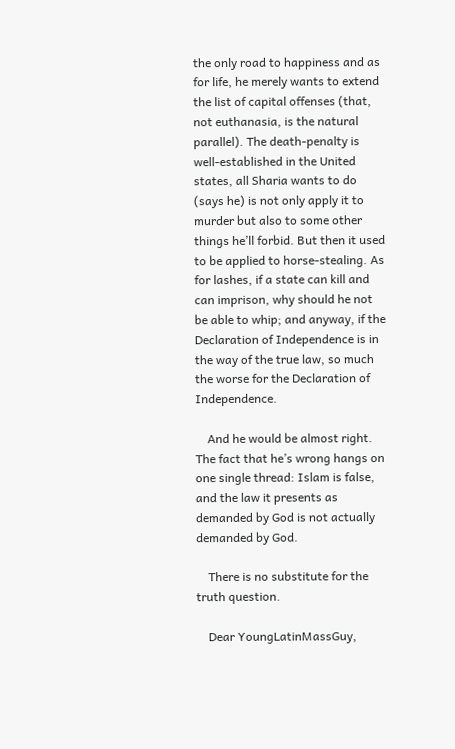the only road to happiness and as for life, he merely wants to extend the list of capital offenses (that, not euthanasia, is the natural parallel). The death-penalty is well-established in the United states, all Sharia wants to do (says he) is not only apply it to murder but also to some other things he’ll forbid. But then it used to be applied to horse-stealing. As for lashes, if a state can kill and can imprison, why should he not be able to whip; and anyway, if the Declaration of Independence is in the way of the true law, so much the worse for the Declaration of Independence.

    And he would be almost right. The fact that he’s wrong hangs on one single thread: Islam is false, and the law it presents as demanded by God is not actually demanded by God.

    There is no substitute for the truth question.

    Dear YoungLatinMassGuy,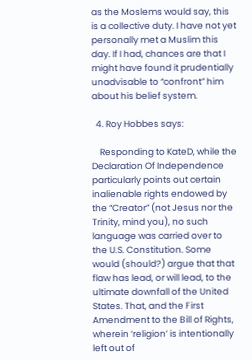as the Moslems would say, this is a collective duty. I have not yet personally met a Muslim this day. If I had, chances are that I might have found it prudentially unadvisable to “confront” him about his belief system.

  4. Roy Hobbes says:

    Responding to KateD, while the Declaration Of Independence particularly points out certain inalienable rights endowed by the “Creator” (not Jesus nor the Trinity, mind you), no such language was carried over to the U.S. Constitution. Some would (should?) argue that that flaw has lead, or will lead, to the ultimate downfall of the United States. That, and the First Amendment to the Bill of Rights, wherein ‘religion’ is intentionally left out of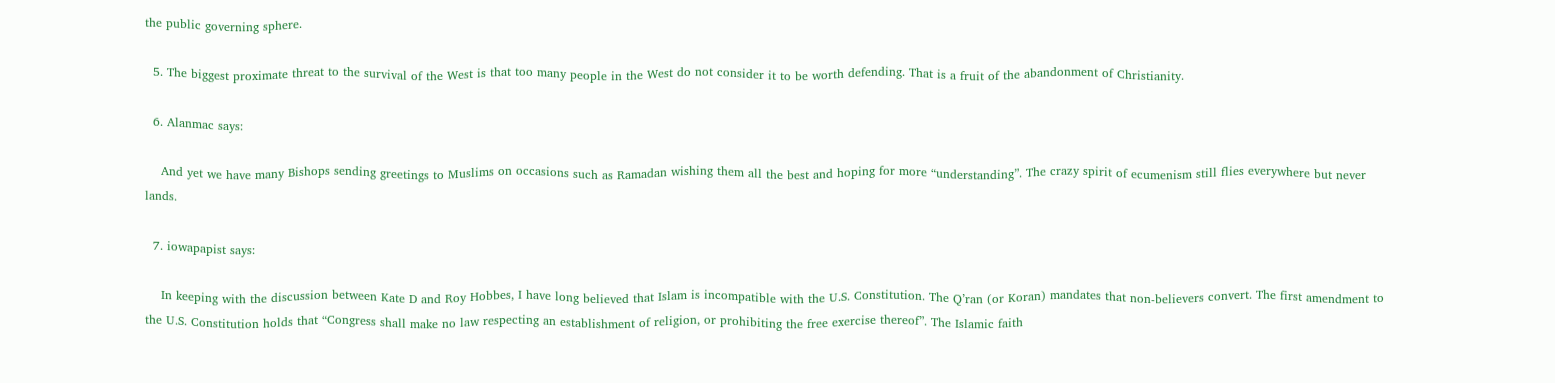the public governing sphere.

  5. The biggest proximate threat to the survival of the West is that too many people in the West do not consider it to be worth defending. That is a fruit of the abandonment of Christianity.

  6. Alanmac says:

    And yet we have many Bishops sending greetings to Muslims on occasions such as Ramadan wishing them all the best and hoping for more “understanding”. The crazy spirit of ecumenism still flies everywhere but never lands.

  7. iowapapist says:

    In keeping with the discussion between Kate D and Roy Hobbes, I have long believed that Islam is incompatible with the U.S. Constitution. The Q’ran (or Koran) mandates that non-believers convert. The first amendment to the U.S. Constitution holds that “Congress shall make no law respecting an establishment of religion, or prohibiting the free exercise thereof”. The Islamic faith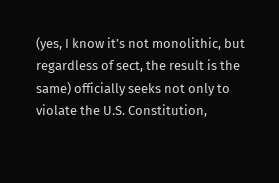(yes, I know it’s not monolithic, but regardless of sect, the result is the same) officially seeks not only to violate the U.S. Constitution,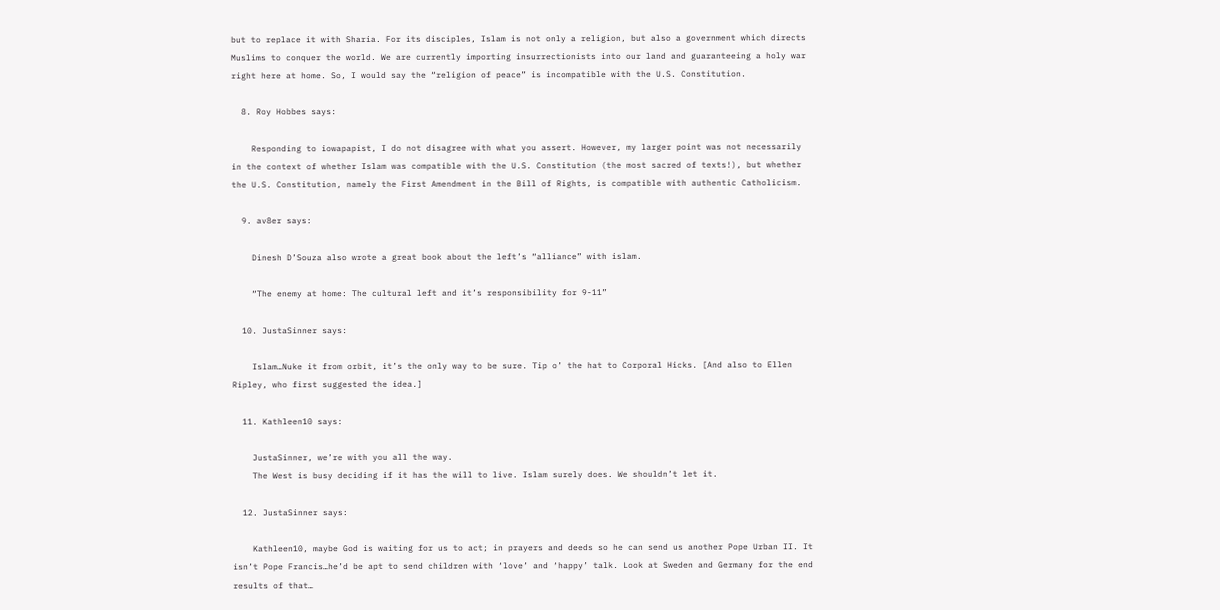but to replace it with Sharia. For its disciples, Islam is not only a religion, but also a government which directs Muslims to conquer the world. We are currently importing insurrectionists into our land and guaranteeing a holy war right here at home. So, I would say the “religion of peace” is incompatible with the U.S. Constitution.

  8. Roy Hobbes says:

    Responding to iowapapist, I do not disagree with what you assert. However, my larger point was not necessarily in the context of whether Islam was compatible with the U.S. Constitution (the most sacred of texts!), but whether the U.S. Constitution, namely the First Amendment in the Bill of Rights, is compatible with authentic Catholicism.

  9. av8er says:

    Dinesh D’Souza also wrote a great book about the left’s “alliance” with islam.

    “The enemy at home: The cultural left and it’s responsibility for 9-11”

  10. JustaSinner says:

    Islam…Nuke it from orbit, it’s the only way to be sure. Tip o’ the hat to Corporal Hicks. [And also to Ellen Ripley, who first suggested the idea.]

  11. Kathleen10 says:

    JustaSinner, we’re with you all the way.
    The West is busy deciding if it has the will to live. Islam surely does. We shouldn’t let it.

  12. JustaSinner says:

    Kathleen10, maybe God is waiting for us to act; in prayers and deeds so he can send us another Pope Urban II. It isn’t Pope Francis…he’d be apt to send children with ‘love’ and ‘happy’ talk. Look at Sweden and Germany for the end results of that…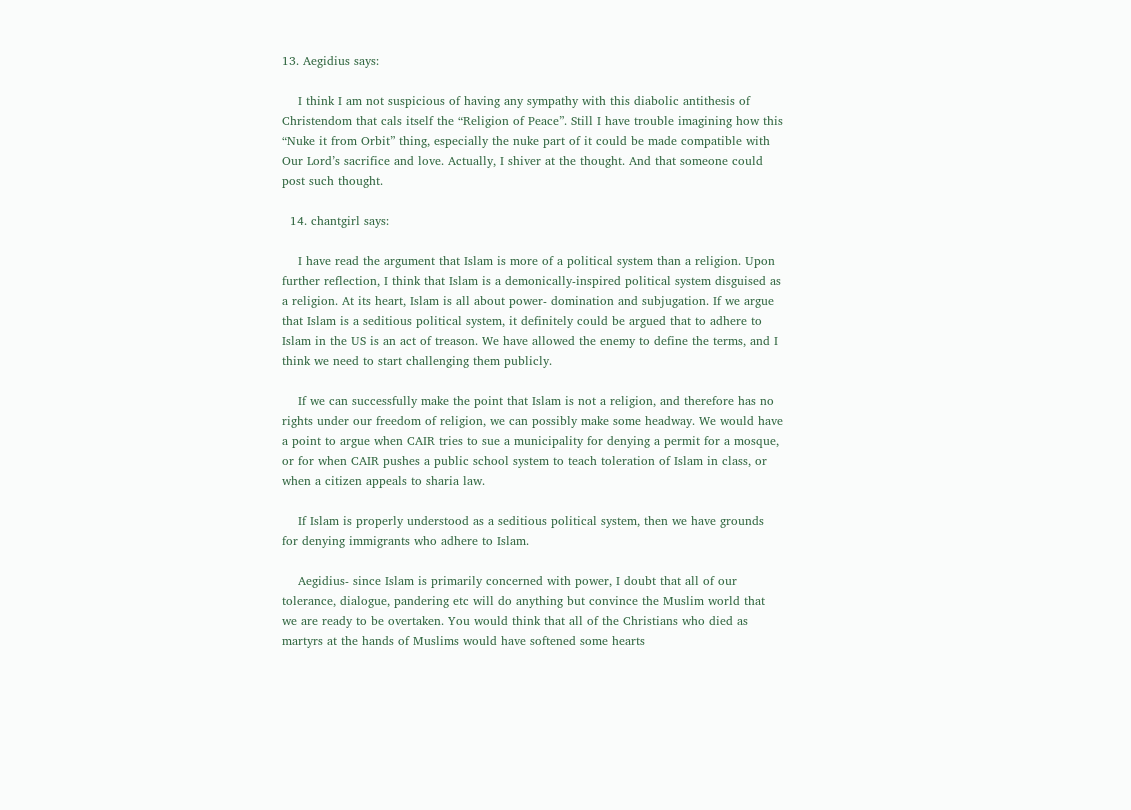13. Aegidius says:

    I think I am not suspicious of having any sympathy with this diabolic antithesis of Christendom that cals itself the “Religion of Peace”. Still I have trouble imagining how this “Nuke it from Orbit” thing, especially the nuke part of it could be made compatible with Our Lord’s sacrifice and love. Actually, I shiver at the thought. And that someone could post such thought.

  14. chantgirl says:

    I have read the argument that Islam is more of a political system than a religion. Upon further reflection, I think that Islam is a demonically-inspired political system disguised as a religion. At its heart, Islam is all about power- domination and subjugation. If we argue that Islam is a seditious political system, it definitely could be argued that to adhere to Islam in the US is an act of treason. We have allowed the enemy to define the terms, and I think we need to start challenging them publicly.

    If we can successfully make the point that Islam is not a religion, and therefore has no rights under our freedom of religion, we can possibly make some headway. We would have a point to argue when CAIR tries to sue a municipality for denying a permit for a mosque, or for when CAIR pushes a public school system to teach toleration of Islam in class, or when a citizen appeals to sharia law.

    If Islam is properly understood as a seditious political system, then we have grounds for denying immigrants who adhere to Islam.

    Aegidius- since Islam is primarily concerned with power, I doubt that all of our tolerance, dialogue, pandering etc will do anything but convince the Muslim world that we are ready to be overtaken. You would think that all of the Christians who died as martyrs at the hands of Muslims would have softened some hearts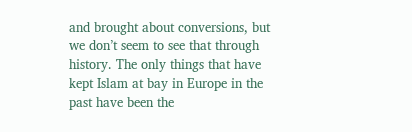and brought about conversions, but we don’t seem to see that through history. The only things that have kept Islam at bay in Europe in the past have been the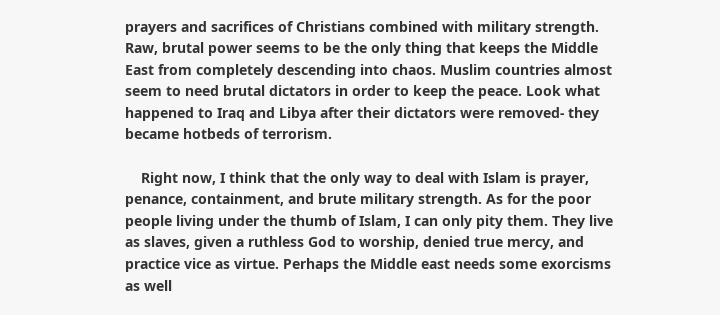prayers and sacrifices of Christians combined with military strength. Raw, brutal power seems to be the only thing that keeps the Middle East from completely descending into chaos. Muslim countries almost seem to need brutal dictators in order to keep the peace. Look what happened to Iraq and Libya after their dictators were removed- they became hotbeds of terrorism.

    Right now, I think that the only way to deal with Islam is prayer, penance, containment, and brute military strength. As for the poor people living under the thumb of Islam, I can only pity them. They live as slaves, given a ruthless God to worship, denied true mercy, and practice vice as virtue. Perhaps the Middle east needs some exorcisms as well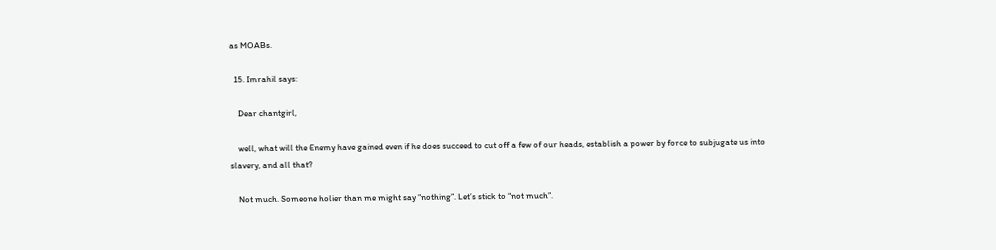as MOABs.

  15. Imrahil says:

    Dear chantgirl,

    well, what will the Enemy have gained even if he does succeed to cut off a few of our heads, establish a power by force to subjugate us into slavery, and all that?

    Not much. Someone holier than me might say “nothing”. Let’s stick to “not much”.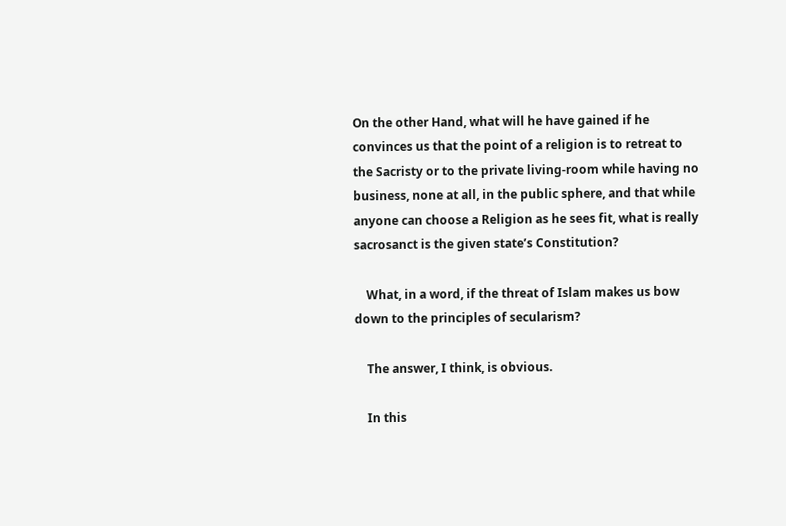On the other Hand, what will he have gained if he convinces us that the point of a religion is to retreat to the Sacristy or to the private living-room while having no business, none at all, in the public sphere, and that while anyone can choose a Religion as he sees fit, what is really sacrosanct is the given state’s Constitution?

    What, in a word, if the threat of Islam makes us bow down to the principles of secularism?

    The answer, I think, is obvious.

    In this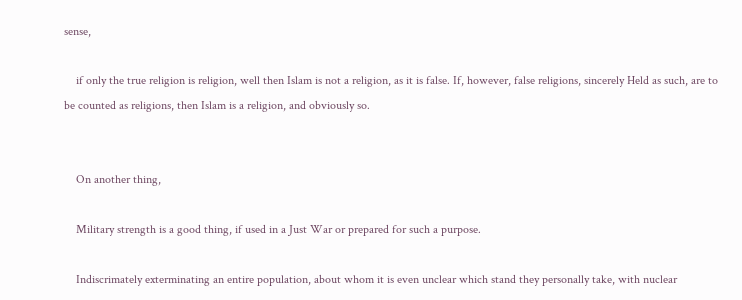sense,

    if only the true religion is religion, well then Islam is not a religion, as it is false. If, however, false religions, sincerely Held as such, are to be counted as religions, then Islam is a religion, and obviously so.


    On another thing,

    Military strength is a good thing, if used in a Just War or prepared for such a purpose.

    Indiscrimately exterminating an entire population, about whom it is even unclear which stand they personally take, with nuclear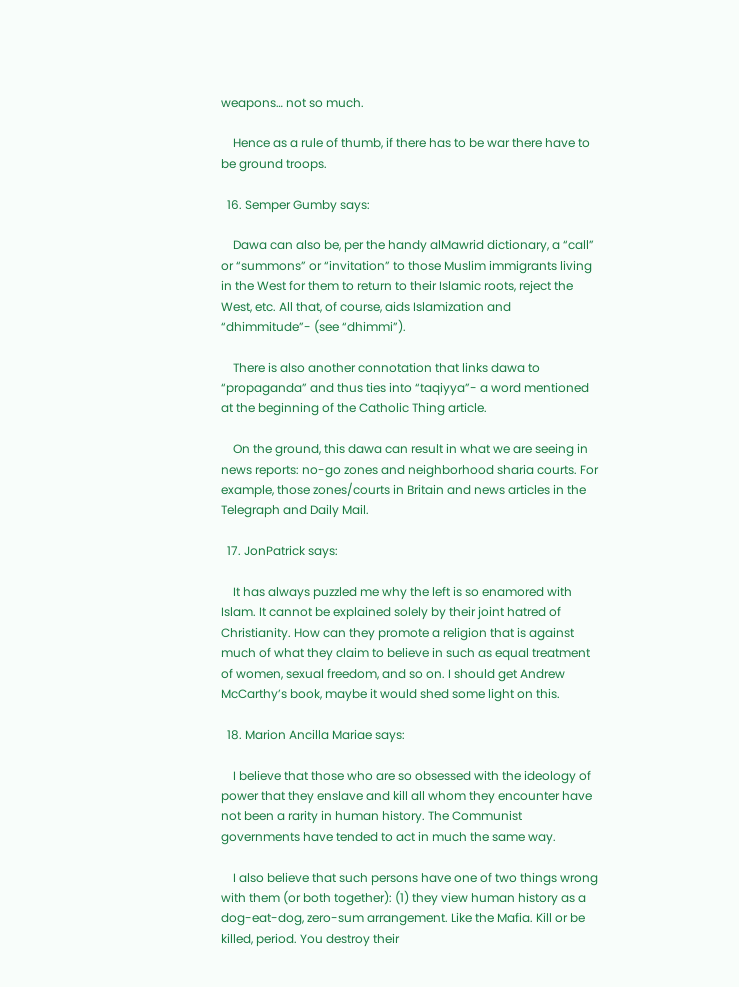weapons… not so much.

    Hence as a rule of thumb, if there has to be war there have to be ground troops.

  16. Semper Gumby says:

    Dawa can also be, per the handy alMawrid dictionary, a “call” or “summons” or “invitation” to those Muslim immigrants living in the West for them to return to their Islamic roots, reject the West, etc. All that, of course, aids Islamization and “dhimmitude”- (see “dhimmi”).

    There is also another connotation that links dawa to “propaganda” and thus ties into “taqiyya”- a word mentioned at the beginning of the Catholic Thing article.

    On the ground, this dawa can result in what we are seeing in news reports: no-go zones and neighborhood sharia courts. For example, those zones/courts in Britain and news articles in the Telegraph and Daily Mail.

  17. JonPatrick says:

    It has always puzzled me why the left is so enamored with Islam. It cannot be explained solely by their joint hatred of Christianity. How can they promote a religion that is against much of what they claim to believe in such as equal treatment of women, sexual freedom, and so on. I should get Andrew McCarthy’s book, maybe it would shed some light on this.

  18. Marion Ancilla Mariae says:

    I believe that those who are so obsessed with the ideology of power that they enslave and kill all whom they encounter have not been a rarity in human history. The Communist governments have tended to act in much the same way.

    I also believe that such persons have one of two things wrong with them (or both together): (1) they view human history as a dog-eat-dog, zero-sum arrangement. Like the Mafia. Kill or be killed, period. You destroy their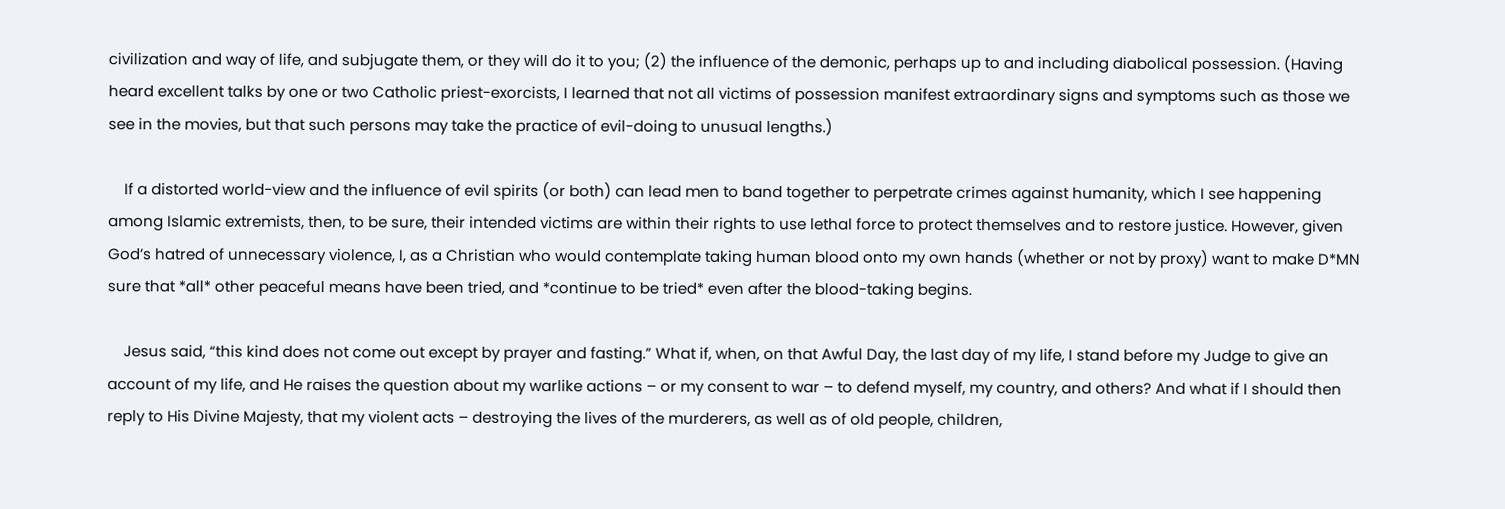civilization and way of life, and subjugate them, or they will do it to you; (2) the influence of the demonic, perhaps up to and including diabolical possession. (Having heard excellent talks by one or two Catholic priest-exorcists, I learned that not all victims of possession manifest extraordinary signs and symptoms such as those we see in the movies, but that such persons may take the practice of evil-doing to unusual lengths.)

    If a distorted world-view and the influence of evil spirits (or both) can lead men to band together to perpetrate crimes against humanity, which I see happening among Islamic extremists, then, to be sure, their intended victims are within their rights to use lethal force to protect themselves and to restore justice. However, given God’s hatred of unnecessary violence, I, as a Christian who would contemplate taking human blood onto my own hands (whether or not by proxy) want to make D*MN sure that *all* other peaceful means have been tried, and *continue to be tried* even after the blood-taking begins.

    Jesus said, “this kind does not come out except by prayer and fasting.” What if, when, on that Awful Day, the last day of my life, I stand before my Judge to give an account of my life, and He raises the question about my warlike actions – or my consent to war – to defend myself, my country, and others? And what if I should then reply to His Divine Majesty, that my violent acts – destroying the lives of the murderers, as well as of old people, children,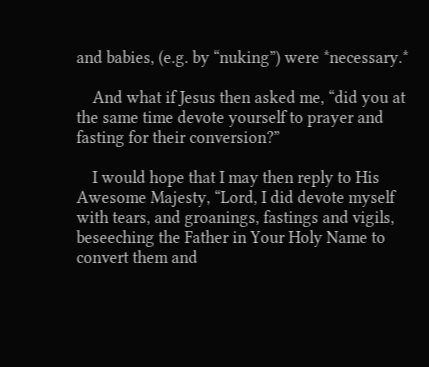and babies, (e.g. by “nuking”) were *necessary.*

    And what if Jesus then asked me, “did you at the same time devote yourself to prayer and fasting for their conversion?”

    I would hope that I may then reply to His Awesome Majesty, “Lord, I did devote myself with tears, and groanings, fastings and vigils, beseeching the Father in Your Holy Name to convert them and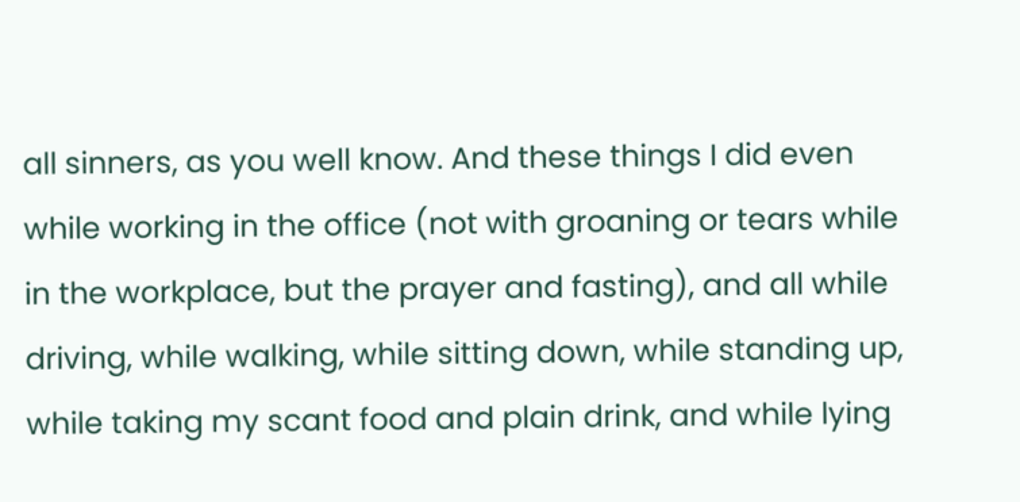all sinners, as you well know. And these things I did even while working in the office (not with groaning or tears while in the workplace, but the prayer and fasting), and all while driving, while walking, while sitting down, while standing up, while taking my scant food and plain drink, and while lying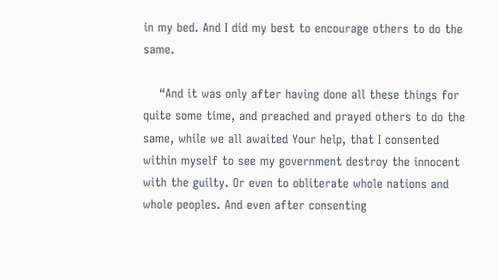in my bed. And I did my best to encourage others to do the same.

    “And it was only after having done all these things for quite some time, and preached and prayed others to do the same, while we all awaited Your help, that I consented within myself to see my government destroy the innocent with the guilty. Or even to obliterate whole nations and whole peoples. And even after consenting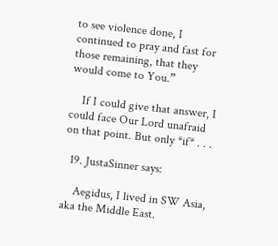to see violence done, I continued to pray and fast for those remaining, that they would come to You.”

    If I could give that answer, I could face Our Lord unafraid on that point. But only *if* . . .

  19. JustaSinner says:

    Aegidus, I lived in SW Asia, aka the Middle East.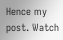Hence my post. Watch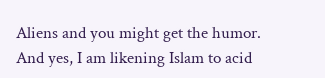Aliens and you might get the humor. And yes, I am likening Islam to acid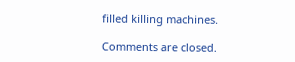filled killing machines.

Comments are closed.